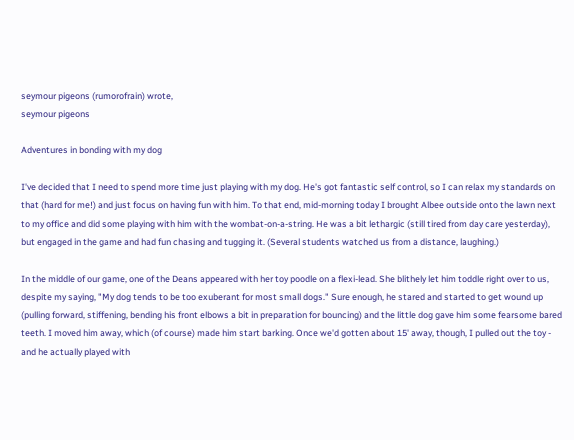seymour pigeons (rumorofrain) wrote,
seymour pigeons

Adventures in bonding with my dog

I've decided that I need to spend more time just playing with my dog. He's got fantastic self control, so I can relax my standards on that (hard for me!) and just focus on having fun with him. To that end, mid-morning today I brought Albee outside onto the lawn next to my office and did some playing with him with the wombat-on-a-string. He was a bit lethargic (still tired from day care yesterday), but engaged in the game and had fun chasing and tugging it. (Several students watched us from a distance, laughing.)

In the middle of our game, one of the Deans appeared with her toy poodle on a flexi-lead. She blithely let him toddle right over to us, despite my saying, "My dog tends to be too exuberant for most small dogs." Sure enough, he stared and started to get wound up (pulling forward, stiffening, bending his front elbows a bit in preparation for bouncing) and the little dog gave him some fearsome bared teeth. I moved him away, which (of course) made him start barking. Once we'd gotten about 15' away, though, I pulled out the toy - and he actually played with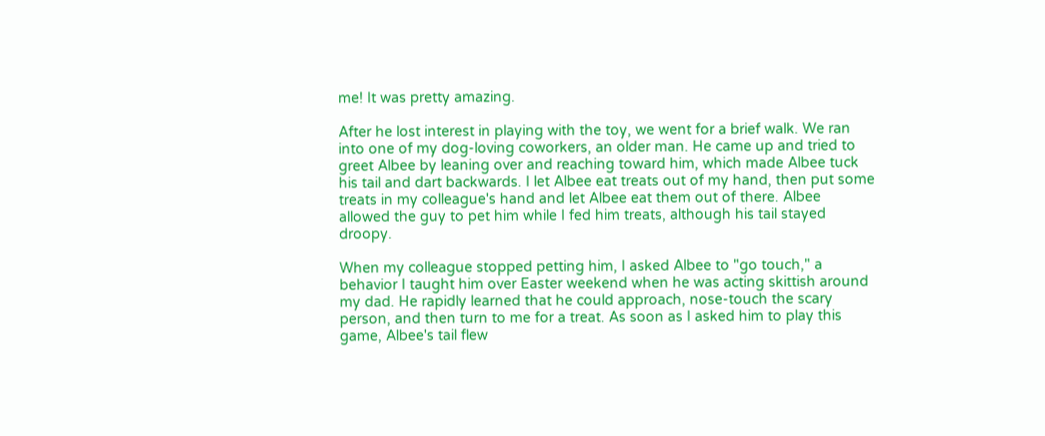me! It was pretty amazing.

After he lost interest in playing with the toy, we went for a brief walk. We ran into one of my dog-loving coworkers, an older man. He came up and tried to greet Albee by leaning over and reaching toward him, which made Albee tuck his tail and dart backwards. I let Albee eat treats out of my hand, then put some treats in my colleague's hand and let Albee eat them out of there. Albee allowed the guy to pet him while I fed him treats, although his tail stayed droopy.

When my colleague stopped petting him, I asked Albee to "go touch," a behavior I taught him over Easter weekend when he was acting skittish around my dad. He rapidly learned that he could approach, nose-touch the scary person, and then turn to me for a treat. As soon as I asked him to play this game, Albee's tail flew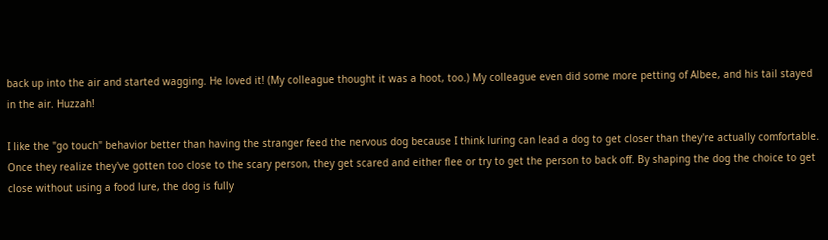back up into the air and started wagging. He loved it! (My colleague thought it was a hoot, too.) My colleague even did some more petting of Albee, and his tail stayed in the air. Huzzah!

I like the "go touch" behavior better than having the stranger feed the nervous dog because I think luring can lead a dog to get closer than they're actually comfortable. Once they realize they've gotten too close to the scary person, they get scared and either flee or try to get the person to back off. By shaping the dog the choice to get close without using a food lure, the dog is fully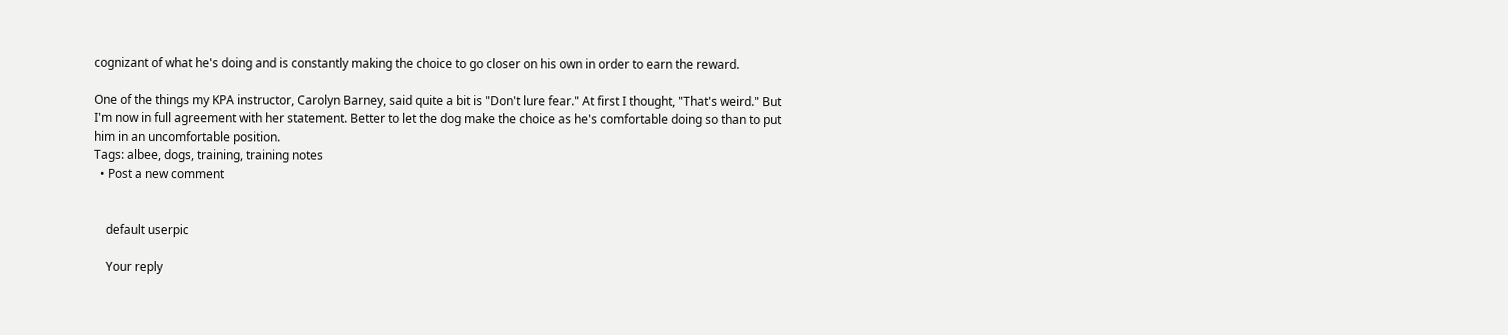cognizant of what he's doing and is constantly making the choice to go closer on his own in order to earn the reward.

One of the things my KPA instructor, Carolyn Barney, said quite a bit is "Don't lure fear." At first I thought, "That's weird." But I'm now in full agreement with her statement. Better to let the dog make the choice as he's comfortable doing so than to put him in an uncomfortable position.
Tags: albee, dogs, training, training notes
  • Post a new comment


    default userpic

    Your reply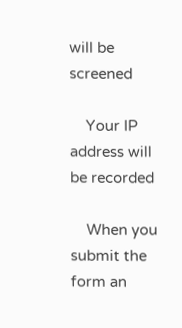will be screened

    Your IP address will be recorded

    When you submit the form an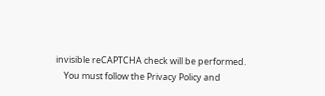invisible reCAPTCHA check will be performed.
    You must follow the Privacy Policy and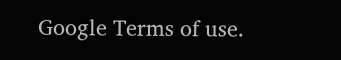Google Terms of use.